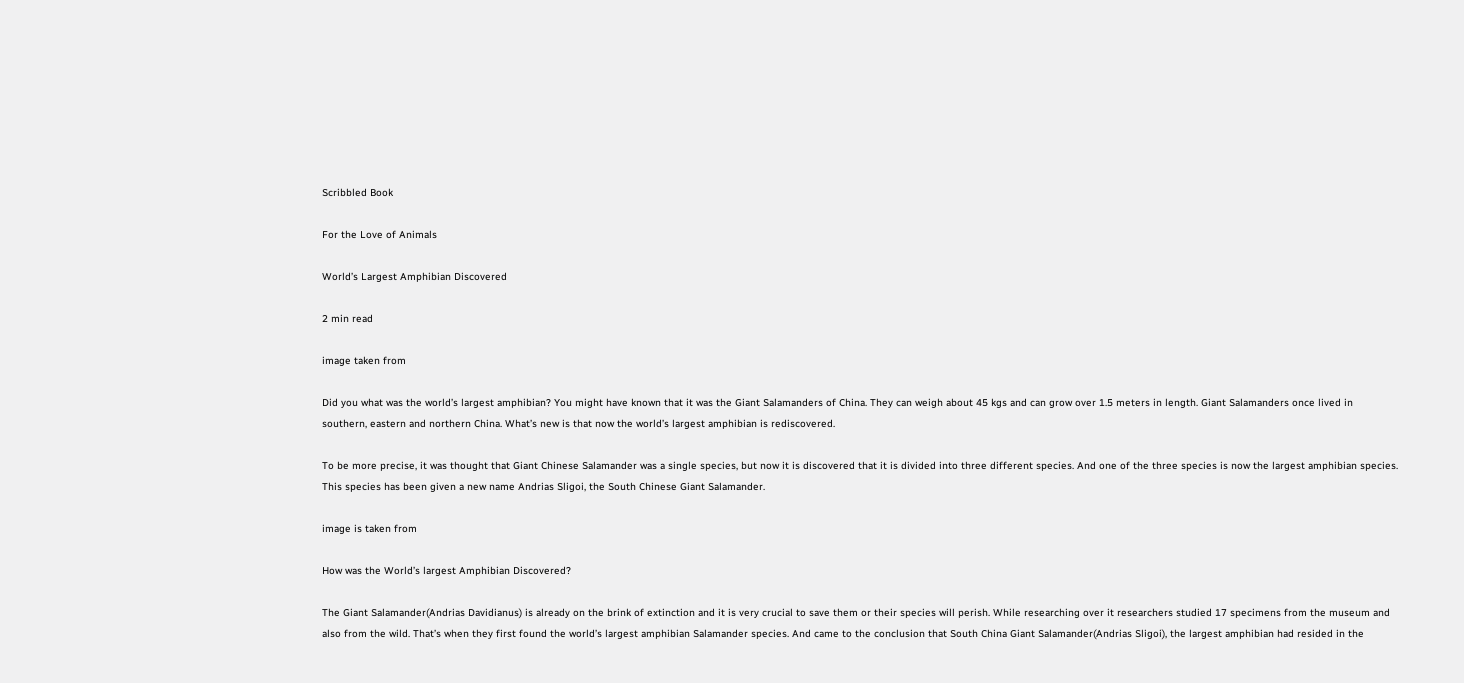Scribbled Book

For the Love of Animals

World’s Largest Amphibian Discovered

2 min read

image taken from

Did you what was the world’s largest amphibian? You might have known that it was the Giant Salamanders of China. They can weigh about 45 kgs and can grow over 1.5 meters in length. Giant Salamanders once lived in southern, eastern and northern China. What’s new is that now the world’s largest amphibian is rediscovered.

To be more precise, it was thought that Giant Chinese Salamander was a single species, but now it is discovered that it is divided into three different species. And one of the three species is now the largest amphibian species. This species has been given a new name Andrias Sligoi, the South Chinese Giant Salamander.

image is taken from

How was the World’s largest Amphibian Discovered?

The Giant Salamander(Andrias Davidianus) is already on the brink of extinction and it is very crucial to save them or their species will perish. While researching over it researchers studied 17 specimens from the museum and also from the wild. That’s when they first found the world’s largest amphibian Salamander species. And came to the conclusion that South China Giant Salamander(Andrias Sligoi), the largest amphibian had resided in the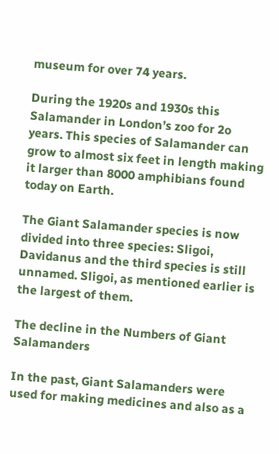museum for over 74 years.

During the 1920s and 1930s this Salamander in London’s zoo for 2o years. This species of Salamander can grow to almost six feet in length making it larger than 8000 amphibians found today on Earth.

The Giant Salamander species is now divided into three species: Sligoi, Davidanus and the third species is still unnamed. Sligoi, as mentioned earlier is the largest of them.

The decline in the Numbers of Giant Salamanders

In the past, Giant Salamanders were used for making medicines and also as a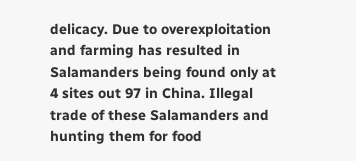delicacy. Due to overexploitation and farming has resulted in Salamanders being found only at 4 sites out 97 in China. Illegal trade of these Salamanders and hunting them for food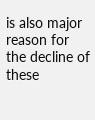is also major reason for the decline of these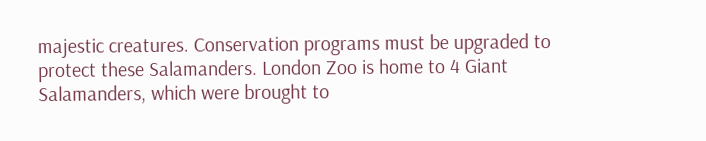majestic creatures. Conservation programs must be upgraded to protect these Salamanders. London Zoo is home to 4 Giant Salamanders, which were brought to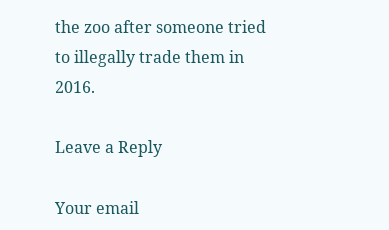the zoo after someone tried to illegally trade them in 2016.

Leave a Reply

Your email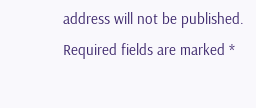address will not be published. Required fields are marked *